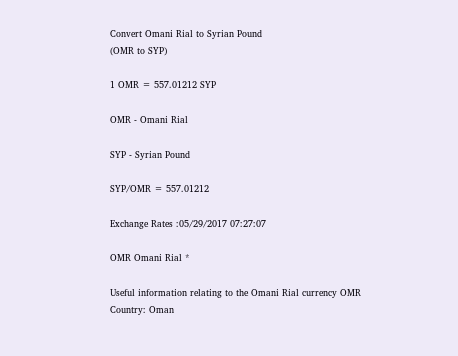Convert Omani Rial to Syrian Pound
(OMR to SYP)

1 OMR = 557.01212 SYP

OMR - Omani Rial

SYP - Syrian Pound

SYP/OMR = 557.01212

Exchange Rates :05/29/2017 07:27:07

OMR Omani Rial *

Useful information relating to the Omani Rial currency OMR
Country: Oman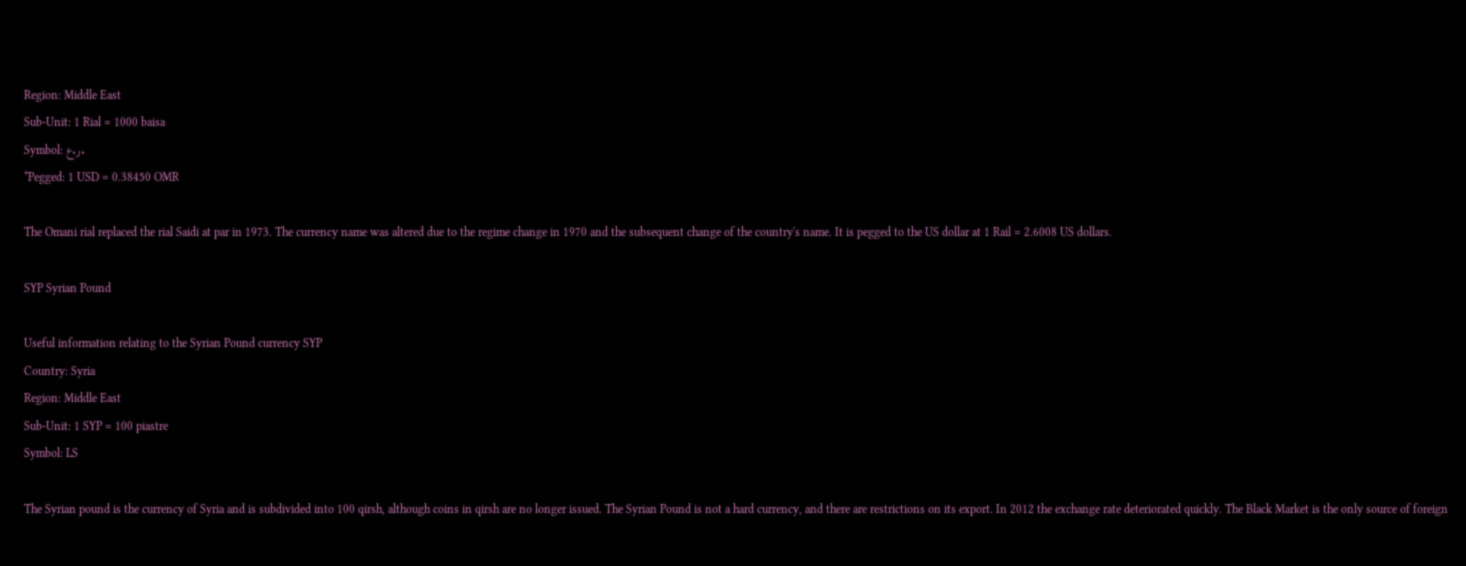Region: Middle East
Sub-Unit: 1 Rial = 1000 baisa
Symbol: ر.ع.
*Pegged: 1 USD = 0.38450 OMR

The Omani rial replaced the rial Saidi at par in 1973. The currency name was altered due to the regime change in 1970 and the subsequent change of the country's name. It is pegged to the US dollar at 1 Rail = 2.6008 US dollars.

SYP Syrian Pound

Useful information relating to the Syrian Pound currency SYP
Country: Syria
Region: Middle East
Sub-Unit: 1 SYP = 100 piastre
Symbol: LS

The Syrian pound is the currency of Syria and is subdivided into 100 qirsh, although coins in qirsh are no longer issued. The Syrian Pound is not a hard currency, and there are restrictions on its export. In 2012 the exchange rate deteriorated quickly. The Black Market is the only source of foreign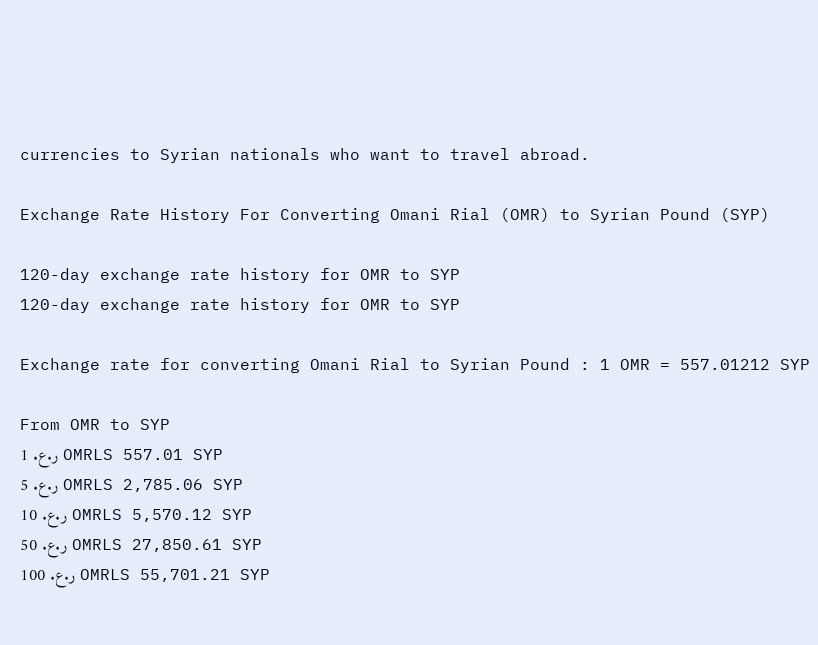currencies to Syrian nationals who want to travel abroad.

Exchange Rate History For Converting Omani Rial (OMR) to Syrian Pound (SYP)

120-day exchange rate history for OMR to SYP
120-day exchange rate history for OMR to SYP

Exchange rate for converting Omani Rial to Syrian Pound : 1 OMR = 557.01212 SYP

From OMR to SYP
ر.ع. 1 OMRLS 557.01 SYP
ر.ع. 5 OMRLS 2,785.06 SYP
ر.ع. 10 OMRLS 5,570.12 SYP
ر.ع. 50 OMRLS 27,850.61 SYP
ر.ع. 100 OMRLS 55,701.21 SYP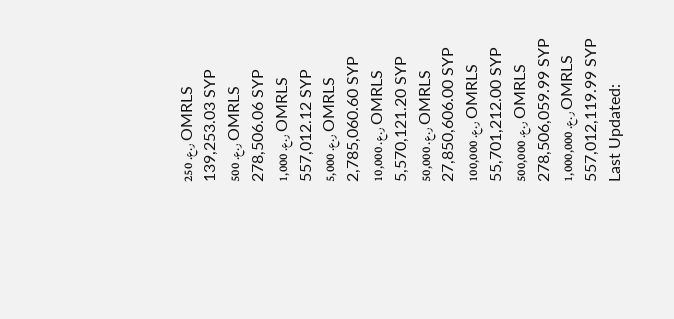ر.ع. 250 OMRLS 139,253.03 SYP
ر.ع. 500 OMRLS 278,506.06 SYP
ر.ع. 1,000 OMRLS 557,012.12 SYP
ر.ع. 5,000 OMRLS 2,785,060.60 SYP
ر.ع. 10,000 OMRLS 5,570,121.20 SYP
ر.ع. 50,000 OMRLS 27,850,606.00 SYP
ر.ع. 100,000 OMRLS 55,701,212.00 SYP
ر.ع. 500,000 OMRLS 278,506,059.99 SYP
ر.ع. 1,000,000 OMRLS 557,012,119.99 SYP
Last Updated: